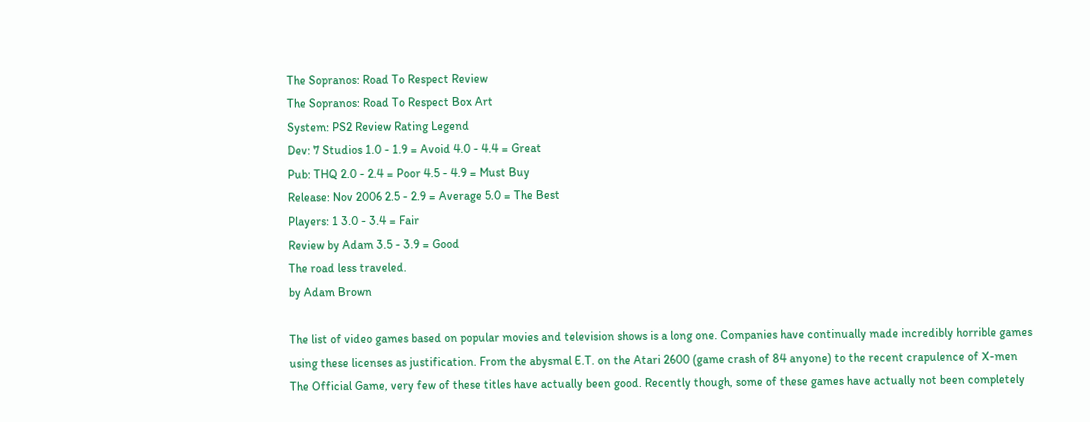The Sopranos: Road To Respect Review
The Sopranos: Road To Respect Box Art
System: PS2 Review Rating Legend
Dev: 7 Studios 1.0 - 1.9 = Avoid 4.0 - 4.4 = Great
Pub: THQ 2.0 - 2.4 = Poor 4.5 - 4.9 = Must Buy
Release: Nov 2006 2.5 - 2.9 = Average 5.0 = The Best
Players: 1 3.0 - 3.4 = Fair
Review by Adam 3.5 - 3.9 = Good
The road less traveled.
by Adam Brown

The list of video games based on popular movies and television shows is a long one. Companies have continually made incredibly horrible games using these licenses as justification. From the abysmal E.T. on the Atari 2600 (game crash of 84 anyone) to the recent crapulence of X-men The Official Game, very few of these titles have actually been good. Recently though, some of these games have actually not been completely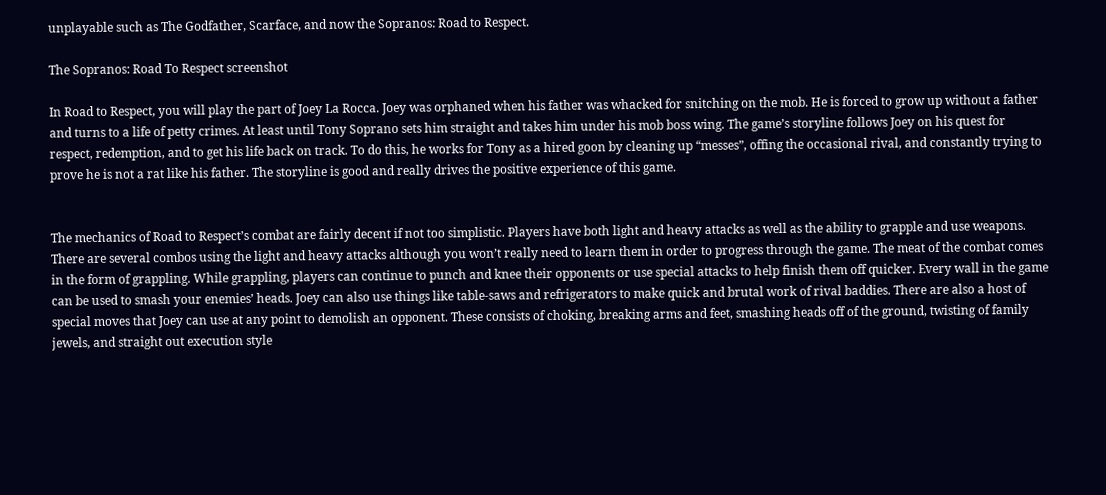unplayable such as The Godfather, Scarface, and now the Sopranos: Road to Respect.

The Sopranos: Road To Respect screenshot

In Road to Respect, you will play the part of Joey La Rocca. Joey was orphaned when his father was whacked for snitching on the mob. He is forced to grow up without a father and turns to a life of petty crimes. At least until Tony Soprano sets him straight and takes him under his mob boss wing. The game’s storyline follows Joey on his quest for respect, redemption, and to get his life back on track. To do this, he works for Tony as a hired goon by cleaning up “messes”, offing the occasional rival, and constantly trying to prove he is not a rat like his father. The storyline is good and really drives the positive experience of this game.


The mechanics of Road to Respect’s combat are fairly decent if not too simplistic. Players have both light and heavy attacks as well as the ability to grapple and use weapons. There are several combos using the light and heavy attacks although you won’t really need to learn them in order to progress through the game. The meat of the combat comes in the form of grappling. While grappling, players can continue to punch and knee their opponents or use special attacks to help finish them off quicker. Every wall in the game can be used to smash your enemies’ heads. Joey can also use things like table-saws and refrigerators to make quick and brutal work of rival baddies. There are also a host of special moves that Joey can use at any point to demolish an opponent. These consists of choking, breaking arms and feet, smashing heads off of the ground, twisting of family jewels, and straight out execution style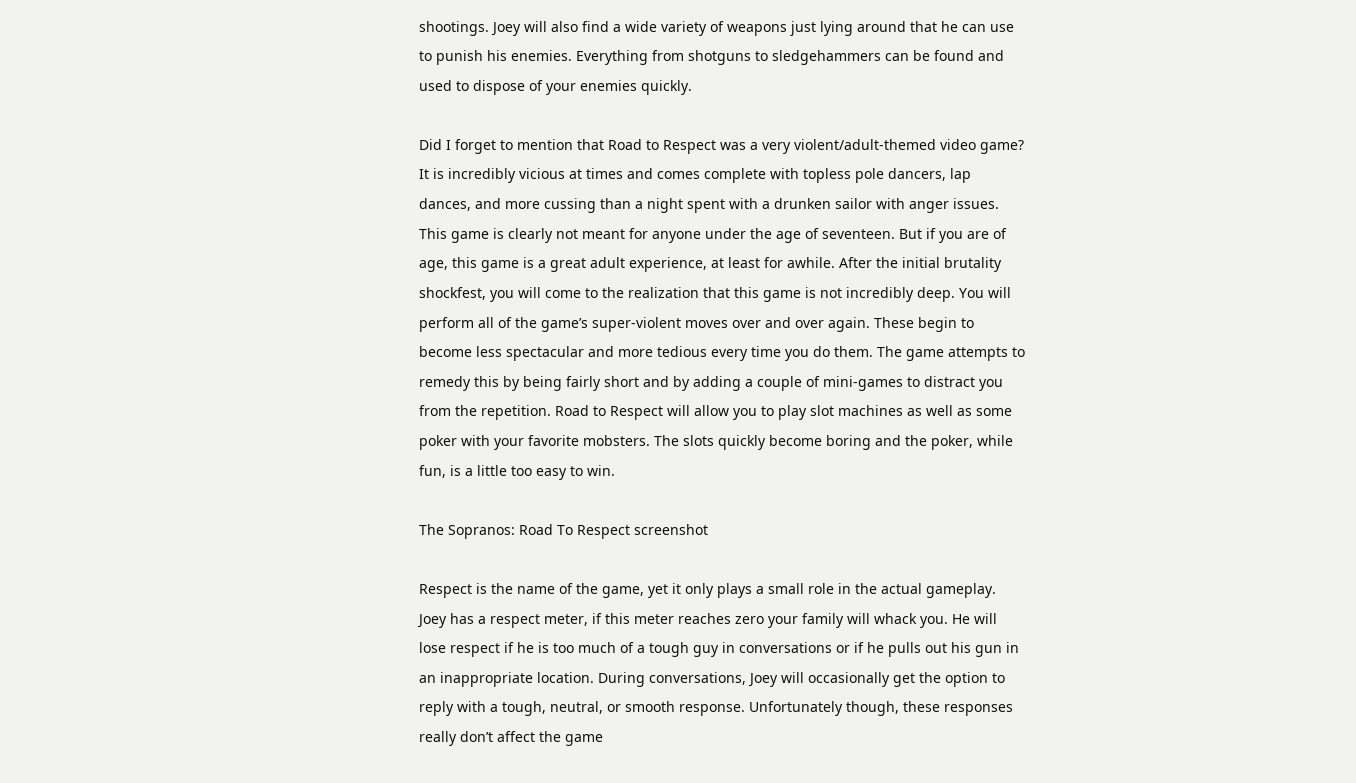shootings. Joey will also find a wide variety of weapons just lying around that he can use to punish his enemies. Everything from shotguns to sledgehammers can be found and used to dispose of your enemies quickly.

Did I forget to mention that Road to Respect was a very violent/adult-themed video game? It is incredibly vicious at times and comes complete with topless pole dancers, lap dances, and more cussing than a night spent with a drunken sailor with anger issues. This game is clearly not meant for anyone under the age of seventeen. But if you are of age, this game is a great adult experience, at least for awhile. After the initial brutality shockfest, you will come to the realization that this game is not incredibly deep. You will perform all of the game’s super-violent moves over and over again. These begin to become less spectacular and more tedious every time you do them. The game attempts to remedy this by being fairly short and by adding a couple of mini-games to distract you from the repetition. Road to Respect will allow you to play slot machines as well as some poker with your favorite mobsters. The slots quickly become boring and the poker, while fun, is a little too easy to win.

The Sopranos: Road To Respect screenshot

Respect is the name of the game, yet it only plays a small role in the actual gameplay. Joey has a respect meter, if this meter reaches zero your family will whack you. He will lose respect if he is too much of a tough guy in conversations or if he pulls out his gun in an inappropriate location. During conversations, Joey will occasionally get the option to reply with a tough, neutral, or smooth response. Unfortunately though, these responses really don’t affect the game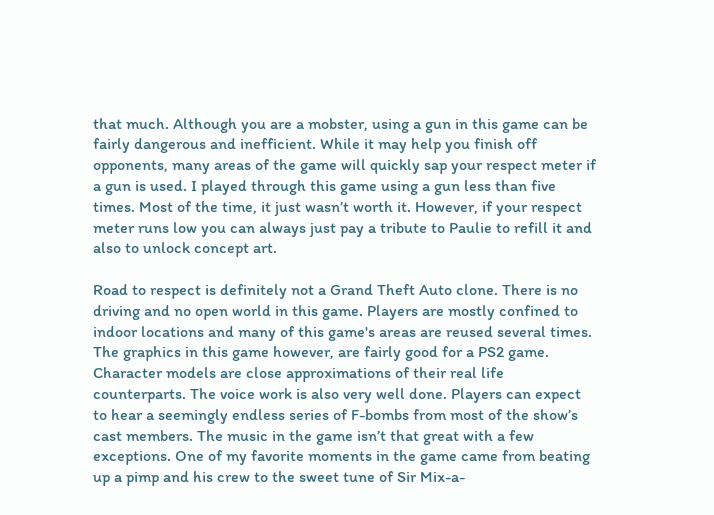that much. Although you are a mobster, using a gun in this game can be fairly dangerous and inefficient. While it may help you finish off opponents, many areas of the game will quickly sap your respect meter if a gun is used. I played through this game using a gun less than five times. Most of the time, it just wasn’t worth it. However, if your respect meter runs low you can always just pay a tribute to Paulie to refill it and also to unlock concept art.

Road to respect is definitely not a Grand Theft Auto clone. There is no driving and no open world in this game. Players are mostly confined to indoor locations and many of this game's areas are reused several times. The graphics in this game however, are fairly good for a PS2 game. Character models are close approximations of their real life counterparts. The voice work is also very well done. Players can expect to hear a seemingly endless series of F-bombs from most of the show’s cast members. The music in the game isn’t that great with a few exceptions. One of my favorite moments in the game came from beating up a pimp and his crew to the sweet tune of Sir Mix-a-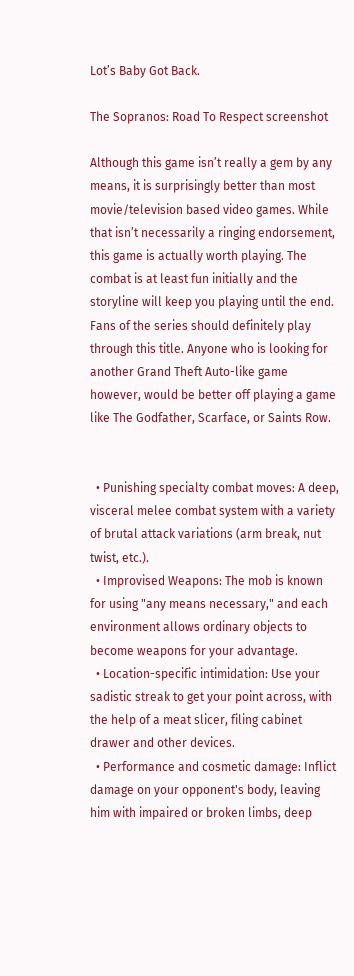Lot’s Baby Got Back.

The Sopranos: Road To Respect screenshot

Although this game isn’t really a gem by any means, it is surprisingly better than most movie/television based video games. While that isn’t necessarily a ringing endorsement, this game is actually worth playing. The combat is at least fun initially and the storyline will keep you playing until the end. Fans of the series should definitely play through this title. Anyone who is looking for another Grand Theft Auto-like game however, would be better off playing a game like The Godfather, Scarface, or Saints Row.


  • Punishing specialty combat moves: A deep, visceral melee combat system with a variety of brutal attack variations (arm break, nut twist, etc.).
  • Improvised Weapons: The mob is known for using "any means necessary," and each environment allows ordinary objects to become weapons for your advantage.
  • Location-specific intimidation: Use your sadistic streak to get your point across, with the help of a meat slicer, filing cabinet drawer and other devices.
  • Performance and cosmetic damage: Inflict damage on your opponent's body, leaving him with impaired or broken limbs, deep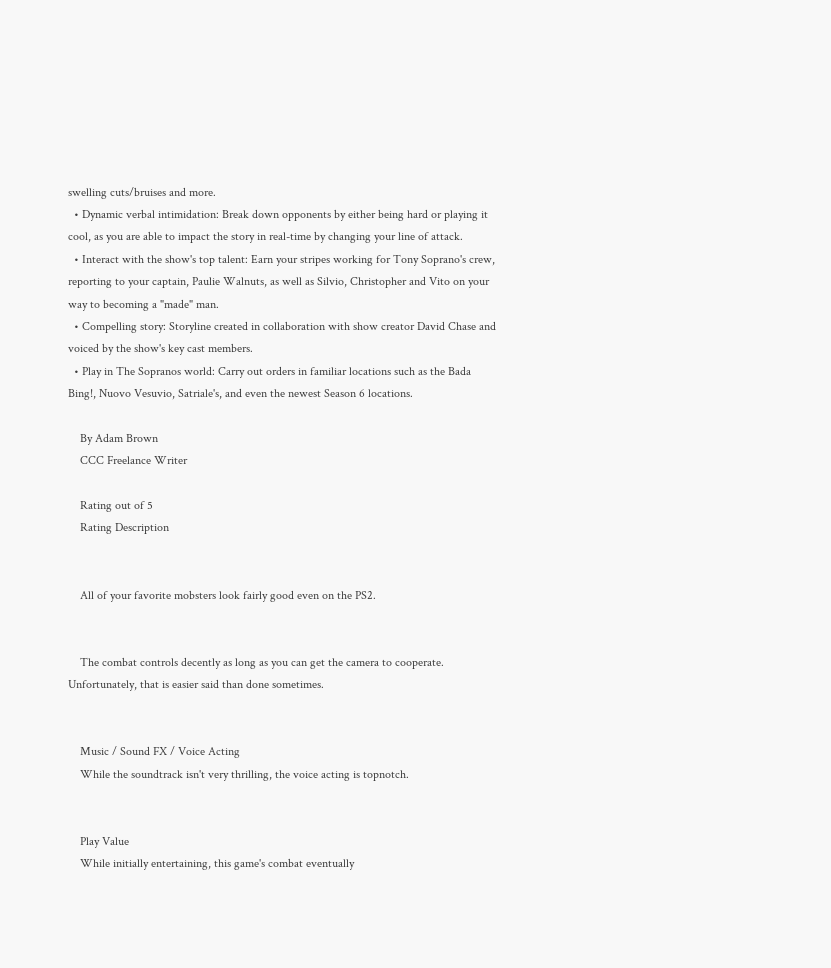swelling cuts/bruises and more.
  • Dynamic verbal intimidation: Break down opponents by either being hard or playing it cool, as you are able to impact the story in real-time by changing your line of attack.
  • Interact with the show's top talent: Earn your stripes working for Tony Soprano's crew, reporting to your captain, Paulie Walnuts, as well as Silvio, Christopher and Vito on your way to becoming a "made" man.
  • Compelling story: Storyline created in collaboration with show creator David Chase and voiced by the show's key cast members.
  • Play in The Sopranos world: Carry out orders in familiar locations such as the Bada Bing!, Nuovo Vesuvio, Satriale's, and even the newest Season 6 locations.

    By Adam Brown
    CCC Freelance Writer

    Rating out of 5
    Rating Description


    All of your favorite mobsters look fairly good even on the PS2.


    The combat controls decently as long as you can get the camera to cooperate. Unfortunately, that is easier said than done sometimes.


    Music / Sound FX / Voice Acting
    While the soundtrack isn't very thrilling, the voice acting is topnotch.


    Play Value
    While initially entertaining, this game's combat eventually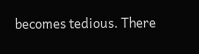becomes tedious. There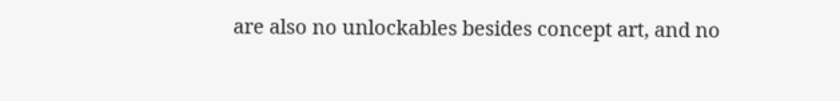are also no unlockables besides concept art, and no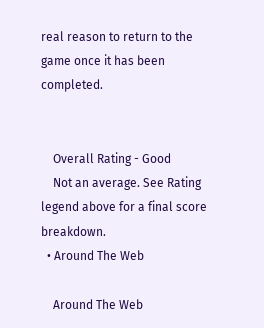real reason to return to the game once it has been completed.


    Overall Rating - Good
    Not an average. See Rating legend above for a final score breakdown.
  • Around The Web

    Around The Web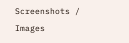Screenshots / Images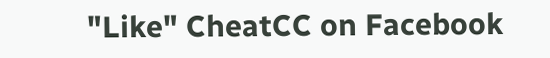"Like" CheatCC on Facebook